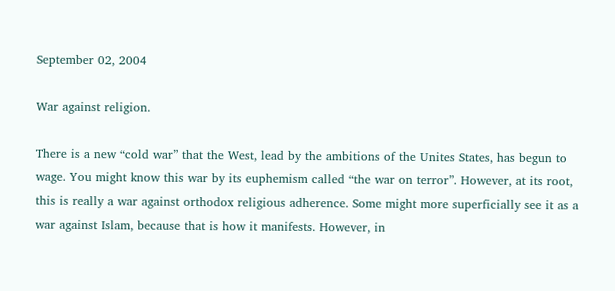September 02, 2004

War against religion.

There is a new “cold war” that the West, lead by the ambitions of the Unites States, has begun to wage. You might know this war by its euphemism called “the war on terror”. However, at its root, this is really a war against orthodox religious adherence. Some might more superficially see it as a war against Islam, because that is how it manifests. However, in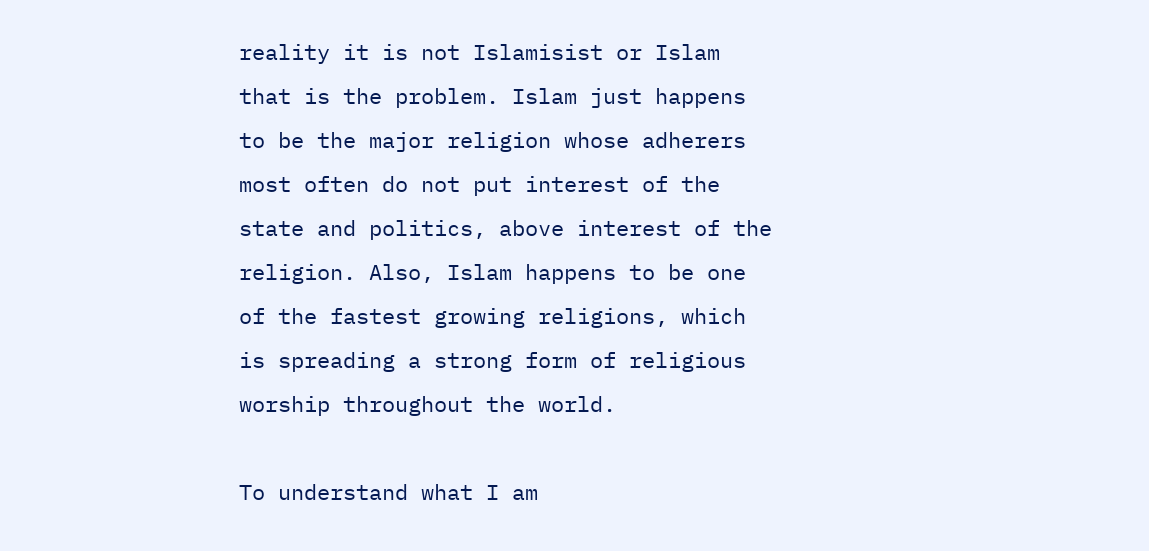reality it is not Islamisist or Islam that is the problem. Islam just happens to be the major religion whose adherers most often do not put interest of the state and politics, above interest of the religion. Also, Islam happens to be one of the fastest growing religions, which is spreading a strong form of religious worship throughout the world.

To understand what I am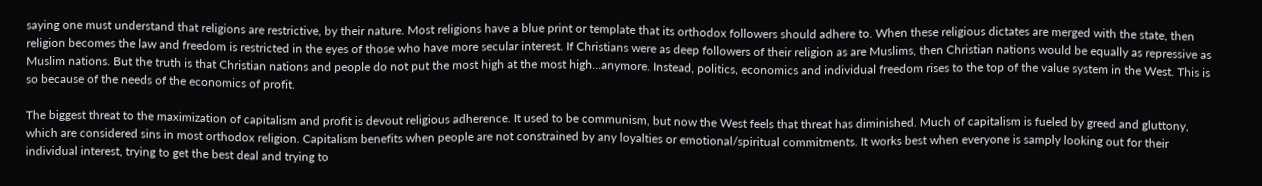saying one must understand that religions are restrictive, by their nature. Most religions have a blue print or template that its orthodox followers should adhere to. When these religious dictates are merged with the state, then religion becomes the law and freedom is restricted in the eyes of those who have more secular interest. If Christians were as deep followers of their religion as are Muslims, then Christian nations would be equally as repressive as Muslim nations. But the truth is that Christian nations and people do not put the most high at the most high…anymore. Instead, politics, economics and individual freedom rises to the top of the value system in the West. This is so because of the needs of the economics of profit.

The biggest threat to the maximization of capitalism and profit is devout religious adherence. It used to be communism, but now the West feels that threat has diminished. Much of capitalism is fueled by greed and gluttony, which are considered sins in most orthodox religion. Capitalism benefits when people are not constrained by any loyalties or emotional/spiritual commitments. It works best when everyone is samply looking out for their individual interest, trying to get the best deal and trying to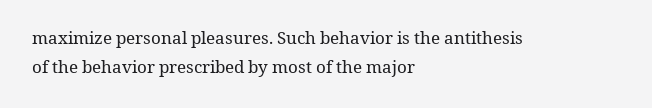maximize personal pleasures. Such behavior is the antithesis of the behavior prescribed by most of the major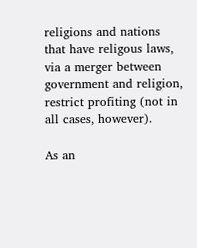religions and nations that have religous laws, via a merger between government and religion, restrict profiting (not in all cases, however).

As an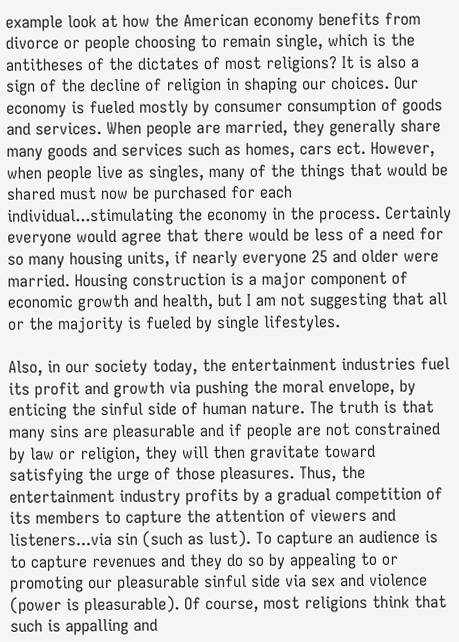example look at how the American economy benefits from divorce or people choosing to remain single, which is the antitheses of the dictates of most religions? It is also a sign of the decline of religion in shaping our choices. Our economy is fueled mostly by consumer consumption of goods and services. When people are married, they generally share many goods and services such as homes, cars ect. However, when people live as singles, many of the things that would be shared must now be purchased for each individual...stimulating the economy in the process. Certainly everyone would agree that there would be less of a need for so many housing units, if nearly everyone 25 and older were married. Housing construction is a major component of economic growth and health, but I am not suggesting that all or the majority is fueled by single lifestyles.

Also, in our society today, the entertainment industries fuel its profit and growth via pushing the moral envelope, by enticing the sinful side of human nature. The truth is that many sins are pleasurable and if people are not constrained by law or religion, they will then gravitate toward satisfying the urge of those pleasures. Thus, the entertainment industry profits by a gradual competition of its members to capture the attention of viewers and listeners...via sin (such as lust). To capture an audience is to capture revenues and they do so by appealing to or promoting our pleasurable sinful side via sex and violence (power is pleasurable). Of course, most religions think that such is appalling and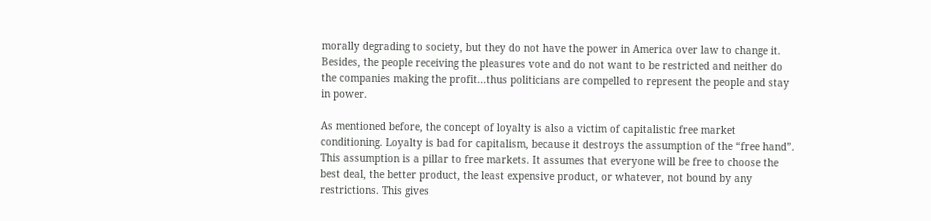morally degrading to society, but they do not have the power in America over law to change it. Besides, the people receiving the pleasures vote and do not want to be restricted and neither do the companies making the profit...thus politicians are compelled to represent the people and stay in power.

As mentioned before, the concept of loyalty is also a victim of capitalistic free market conditioning. Loyalty is bad for capitalism, because it destroys the assumption of the “free hand”. This assumption is a pillar to free markets. It assumes that everyone will be free to choose the best deal, the better product, the least expensive product, or whatever, not bound by any restrictions. This gives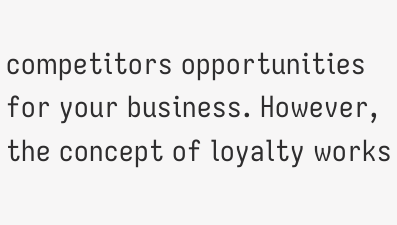competitors opportunities for your business. However, the concept of loyalty works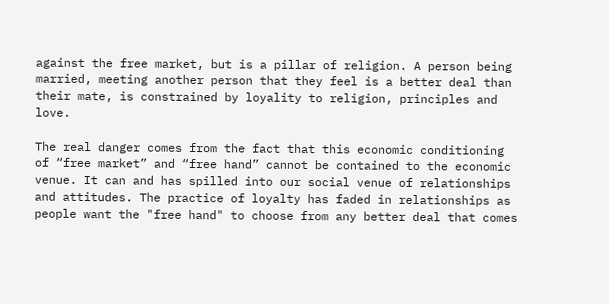against the free market, but is a pillar of religion. A person being married, meeting another person that they feel is a better deal than their mate, is constrained by loyality to religion, principles and love.

The real danger comes from the fact that this economic conditioning of “free market” and “free hand” cannot be contained to the economic venue. It can and has spilled into our social venue of relationships and attitudes. The practice of loyalty has faded in relationships as people want the "free hand" to choose from any better deal that comes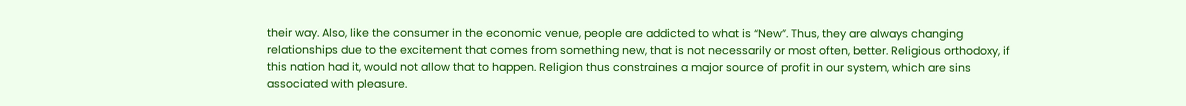their way. Also, like the consumer in the economic venue, people are addicted to what is “New”. Thus, they are always changing relationships due to the excitement that comes from something new, that is not necessarily or most often, better. Religious orthodoxy, if this nation had it, would not allow that to happen. Religion thus constraines a major source of profit in our system, which are sins associated with pleasure.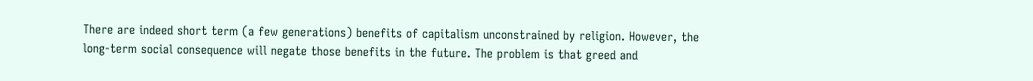There are indeed short term (a few generations) benefits of capitalism unconstrained by religion. However, the long-term social consequence will negate those benefits in the future. The problem is that greed and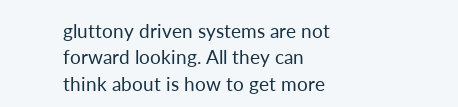gluttony driven systems are not forward looking. All they can think about is how to get more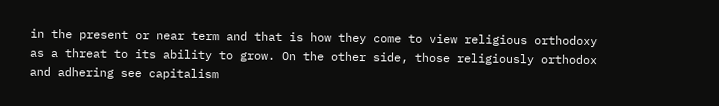in the present or near term and that is how they come to view religious orthodoxy as a threat to its ability to grow. On the other side, those religiously orthodox and adhering see capitalism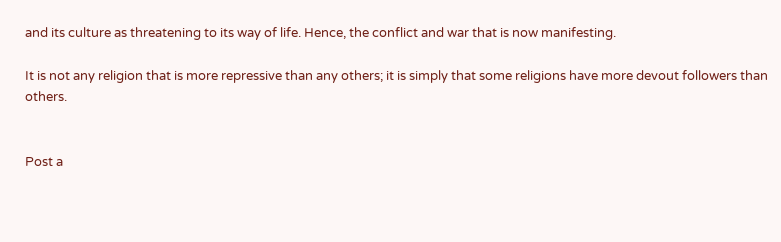and its culture as threatening to its way of life. Hence, the conflict and war that is now manifesting.

It is not any religion that is more repressive than any others; it is simply that some religions have more devout followers than others.


Post a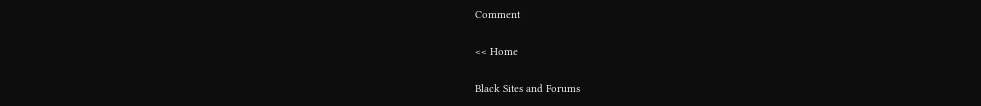Comment

<< Home

Black Sites and Forums